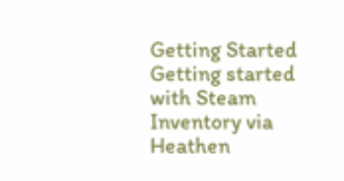Getting Started
Getting started with Steam Inventory via Heathen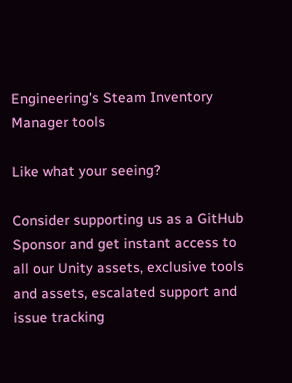Engineering's Steam Inventory Manager tools

Like what your seeing?

Consider supporting us as a GitHub Sponsor and get instant access to all our Unity assets, exclusive tools and assets, escalated support and issue tracking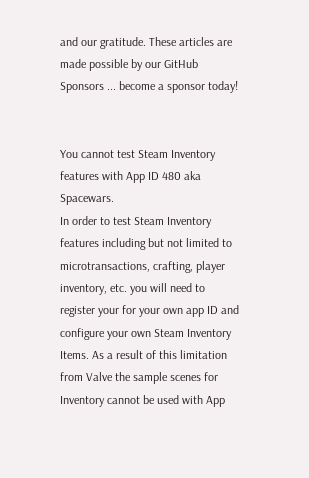and our gratitude. These articles are made possible by our GitHub Sponsors ... become a sponsor today!


You cannot test Steam Inventory features with App ID 480 aka Spacewars.
In order to test Steam Inventory features including but not limited to microtransactions, crafting, player inventory, etc. you will need to register your for your own app ID and configure your own Steam Inventory Items. As a result of this limitation from Valve the sample scenes for Inventory cannot be used with App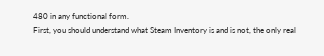480 in any functional form.
First, you should understand what Steam Inventory is and is not, the only real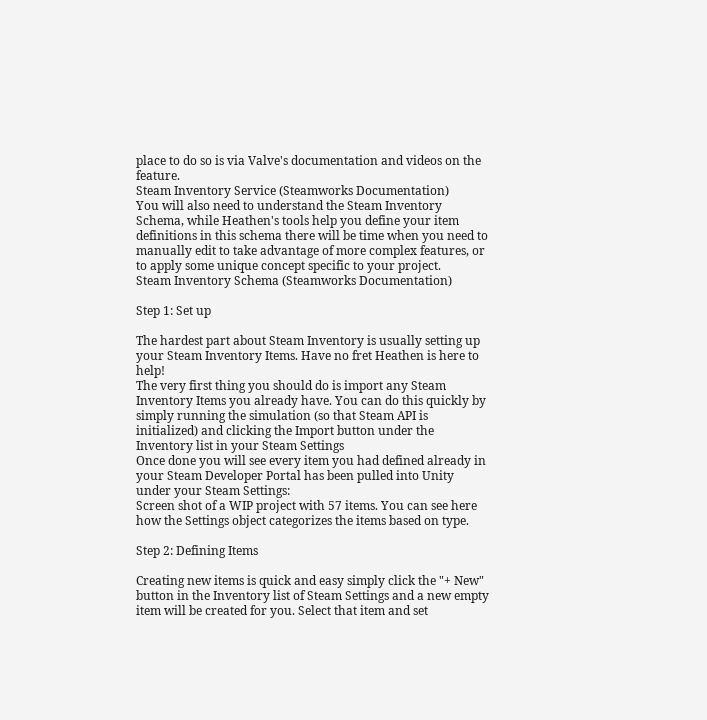place to do so is via Valve's documentation and videos on the feature.
Steam Inventory Service (Steamworks Documentation)
You will also need to understand the Steam Inventory Schema, while Heathen's tools help you define your item definitions in this schema there will be time when you need to manually edit to take advantage of more complex features, or to apply some unique concept specific to your project.
Steam Inventory Schema (Steamworks Documentation)

Step 1: Set up

The hardest part about Steam Inventory is usually setting up your Steam Inventory Items. Have no fret Heathen is here to help!
The very first thing you should do is import any Steam Inventory Items you already have. You can do this quickly by simply running the simulation (so that Steam API is initialized) and clicking the Import button under the Inventory list in your Steam Settings
Once done you will see every item you had defined already in your Steam Developer Portal has been pulled into Unity under your Steam Settings:
Screen shot of a WIP project with 57 items. You can see here how the Settings object categorizes the items based on type.

Step 2: Defining Items

Creating new items is quick and easy simply click the "+ New" button in the Inventory list of Steam Settings and a new empty item will be created for you. Select that item and set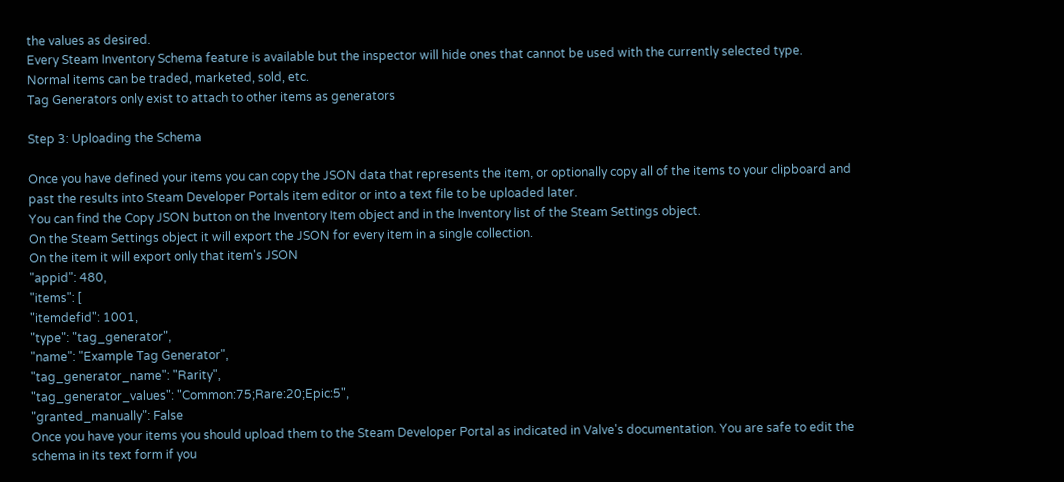the values as desired.
Every Steam Inventory Schema feature is available but the inspector will hide ones that cannot be used with the currently selected type.
Normal items can be traded, marketed, sold, etc.
Tag Generators only exist to attach to other items as generators

Step 3: Uploading the Schema

Once you have defined your items you can copy the JSON data that represents the item, or optionally copy all of the items to your clipboard and past the results into Steam Developer Portals item editor or into a text file to be uploaded later.
You can find the Copy JSON button on the Inventory Item object and in the Inventory list of the Steam Settings object.
On the Steam Settings object it will export the JSON for every item in a single collection.
On the item it will export only that item's JSON
"appid": 480,
"items": [
"itemdefid": 1001,
"type": "tag_generator",
"name": "Example Tag Generator",
"tag_generator_name": "Rarity",
"tag_generator_values": "Common:75;Rare:20;Epic:5",
"granted_manually": False
Once you have your items you should upload them to the Steam Developer Portal as indicated in Valve's documentation. You are safe to edit the schema in its text form if you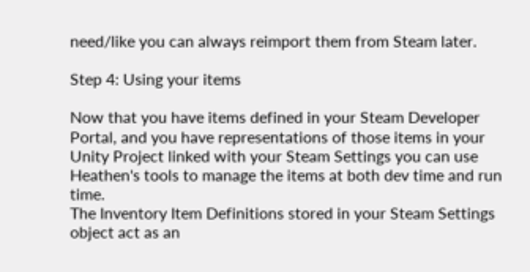need/like you can always reimport them from Steam later.

Step 4: Using your items

Now that you have items defined in your Steam Developer Portal, and you have representations of those items in your Unity Project linked with your Steam Settings you can use Heathen's tools to manage the items at both dev time and run time.
The Inventory Item Definitions stored in your Steam Settings object act as an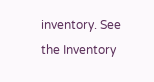inventory. See the Inventory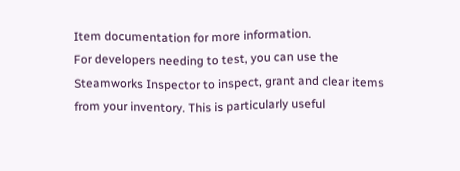Item documentation for more information.
For developers needing to test, you can use the Steamworks Inspector to inspect, grant and clear items from your inventory. This is particularly useful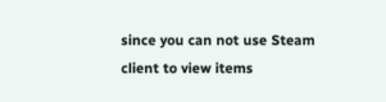since you can not use Steam client to view items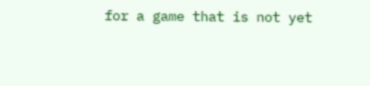for a game that is not yet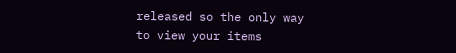released so the only way to view your items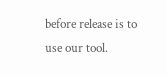before release is to use our tool.